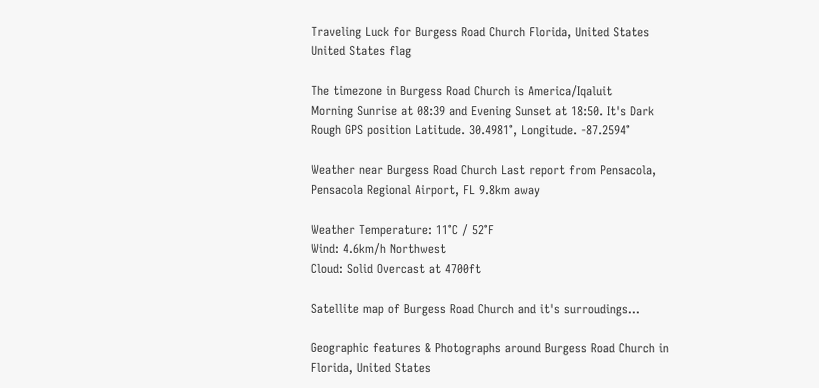Traveling Luck for Burgess Road Church Florida, United States United States flag

The timezone in Burgess Road Church is America/Iqaluit
Morning Sunrise at 08:39 and Evening Sunset at 18:50. It's Dark
Rough GPS position Latitude. 30.4981°, Longitude. -87.2594°

Weather near Burgess Road Church Last report from Pensacola, Pensacola Regional Airport, FL 9.8km away

Weather Temperature: 11°C / 52°F
Wind: 4.6km/h Northwest
Cloud: Solid Overcast at 4700ft

Satellite map of Burgess Road Church and it's surroudings...

Geographic features & Photographs around Burgess Road Church in Florida, United States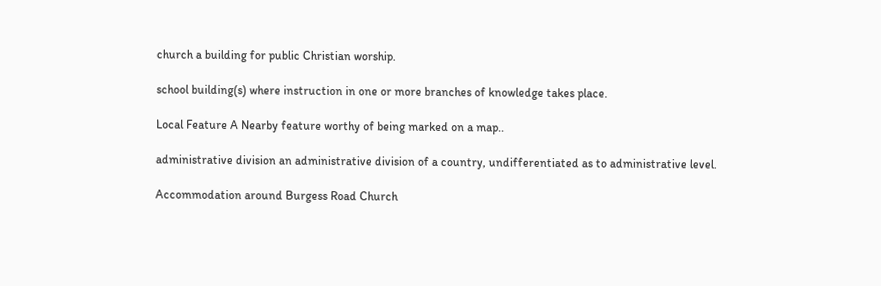church a building for public Christian worship.

school building(s) where instruction in one or more branches of knowledge takes place.

Local Feature A Nearby feature worthy of being marked on a map..

administrative division an administrative division of a country, undifferentiated as to administrative level.

Accommodation around Burgess Road Church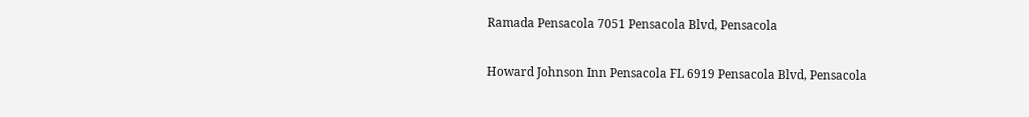Ramada Pensacola 7051 Pensacola Blvd, Pensacola

Howard Johnson Inn Pensacola FL 6919 Pensacola Blvd, Pensacola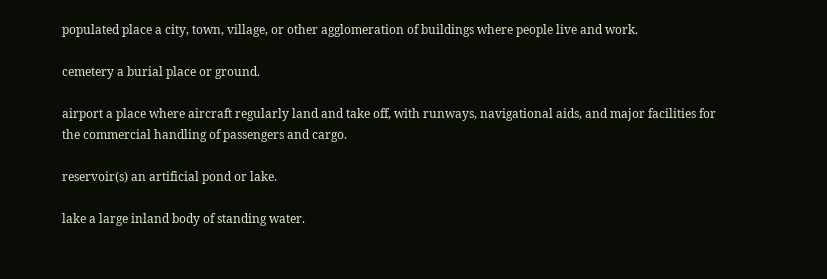populated place a city, town, village, or other agglomeration of buildings where people live and work.

cemetery a burial place or ground.

airport a place where aircraft regularly land and take off, with runways, navigational aids, and major facilities for the commercial handling of passengers and cargo.

reservoir(s) an artificial pond or lake.

lake a large inland body of standing water.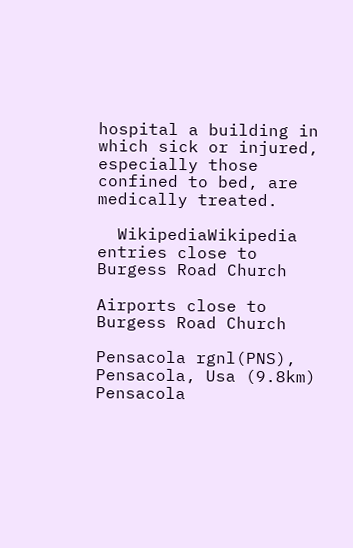hospital a building in which sick or injured, especially those confined to bed, are medically treated.

  WikipediaWikipedia entries close to Burgess Road Church

Airports close to Burgess Road Church

Pensacola rgnl(PNS), Pensacola, Usa (9.8km)
Pensacola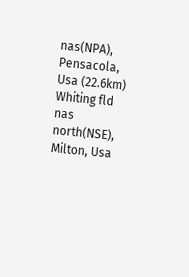nas(NPA), Pensacola, Usa (22.6km)
Whiting fld nas north(NSE), Milton, Usa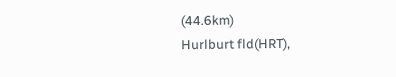(44.6km)
Hurlburt fld(HRT),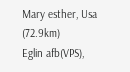Mary esther, Usa (72.9km)
Eglin afb(VPS),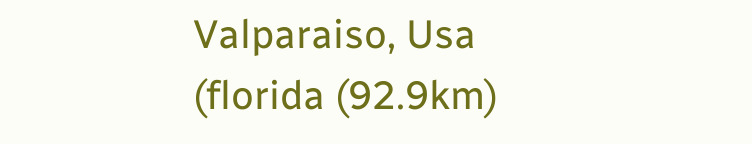Valparaiso, Usa (florida (92.9km)